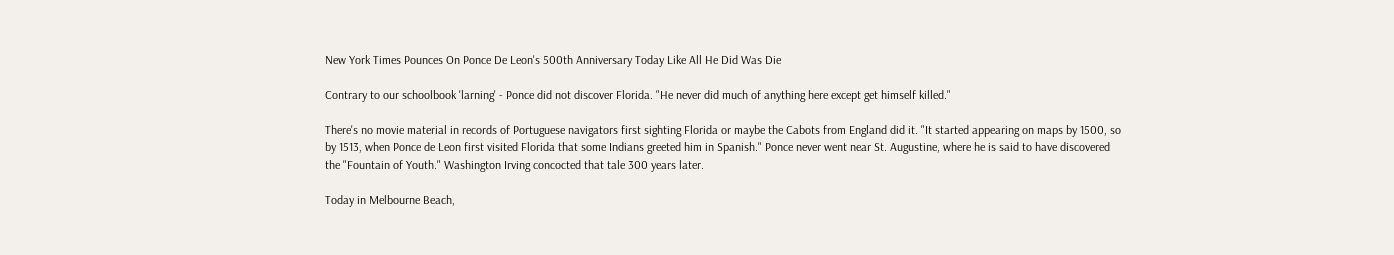New York Times Pounces On Ponce De Leon's 500th Anniversary Today Like All He Did Was Die

Contrary to our schoolbook 'larning' - Ponce did not discover Florida. "He never did much of anything here except get himself killed."

There's no movie material in records of Portuguese navigators first sighting Florida or maybe the Cabots from England did it. "It started appearing on maps by 1500, so by 1513, when Ponce de Leon first visited Florida that some Indians greeted him in Spanish." Ponce never went near St. Augustine, where he is said to have discovered the "Fountain of Youth." Washington Irving concocted that tale 300 years later.

Today in Melbourne Beach,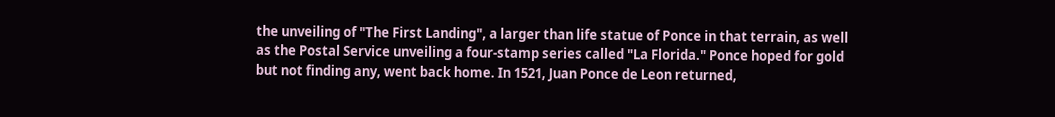the unveiling of "The First Landing", a larger than life statue of Ponce in that terrain, as well as the Postal Service unveiling a four-stamp series called "La Florida." Ponce hoped for gold but not finding any, went back home. In 1521, Juan Ponce de Leon returned,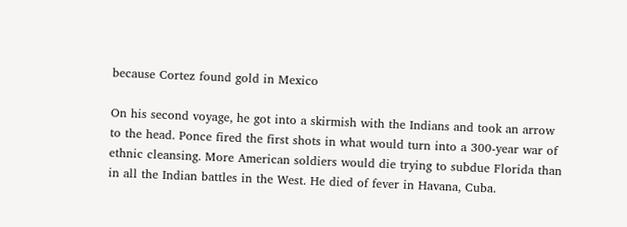because Cortez found gold in Mexico

On his second voyage, he got into a skirmish with the Indians and took an arrow to the head. Ponce fired the first shots in what would turn into a 300-year war of ethnic cleansing. More American soldiers would die trying to subdue Florida than in all the Indian battles in the West. He died of fever in Havana, Cuba.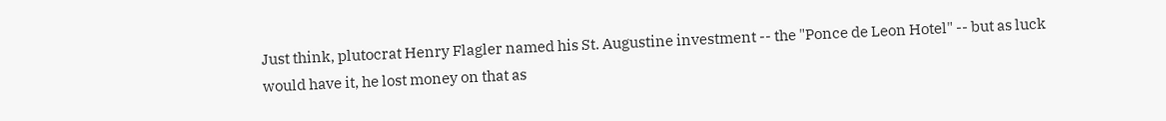Just think, plutocrat Henry Flagler named his St. Augustine investment -- the "Ponce de Leon Hotel" -- but as luck would have it, he lost money on that as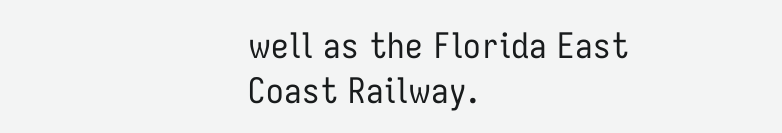well as the Florida East Coast Railway.